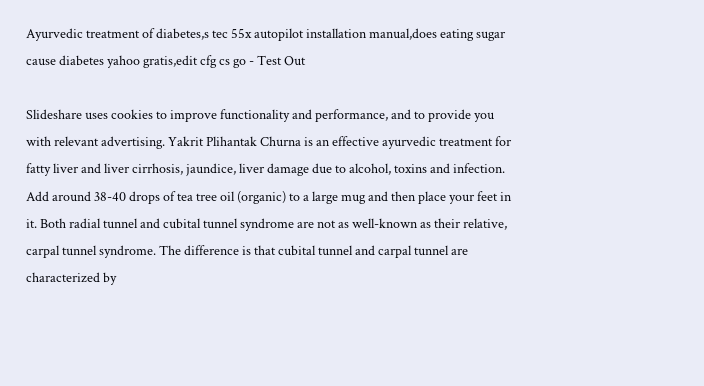Ayurvedic treatment of diabetes,s tec 55x autopilot installation manual,does eating sugar cause diabetes yahoo gratis,edit cfg cs go - Test Out

Slideshare uses cookies to improve functionality and performance, and to provide you with relevant advertising. Yakrit Plihantak Churna is an effective ayurvedic treatment for fatty liver and liver cirrhosis, jaundice, liver damage due to alcohol, toxins and infection. Add around 38-40 drops of tea tree oil (organic) to a large mug and then place your feet in it. Both radial tunnel and cubital tunnel syndrome are not as well-known as their relative, carpal tunnel syndrome. The difference is that cubital tunnel and carpal tunnel are characterized by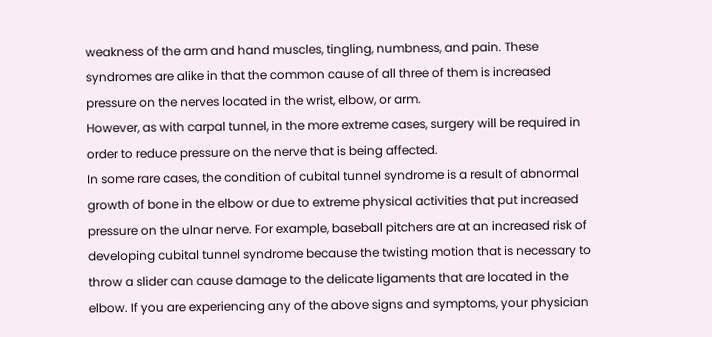weakness of the arm and hand muscles, tingling, numbness, and pain. These syndromes are alike in that the common cause of all three of them is increased pressure on the nerves located in the wrist, elbow, or arm.
However, as with carpal tunnel, in the more extreme cases, surgery will be required in order to reduce pressure on the nerve that is being affected.
In some rare cases, the condition of cubital tunnel syndrome is a result of abnormal growth of bone in the elbow or due to extreme physical activities that put increased pressure on the ulnar nerve. For example, baseball pitchers are at an increased risk of developing cubital tunnel syndrome because the twisting motion that is necessary to throw a slider can cause damage to the delicate ligaments that are located in the elbow. If you are experiencing any of the above signs and symptoms, your physician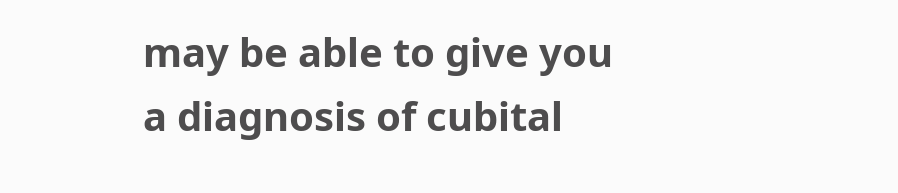may be able to give you a diagnosis of cubital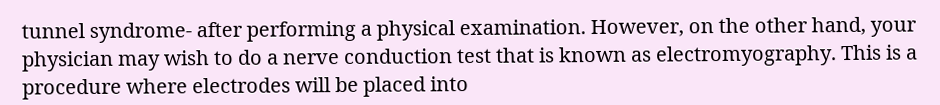tunnel syndrome- after performing a physical examination. However, on the other hand, your physician may wish to do a nerve conduction test that is known as electromyography. This is a procedure where electrodes will be placed into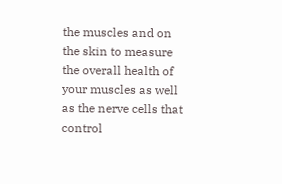the muscles and on the skin to measure the overall health of your muscles as well as the nerve cells that control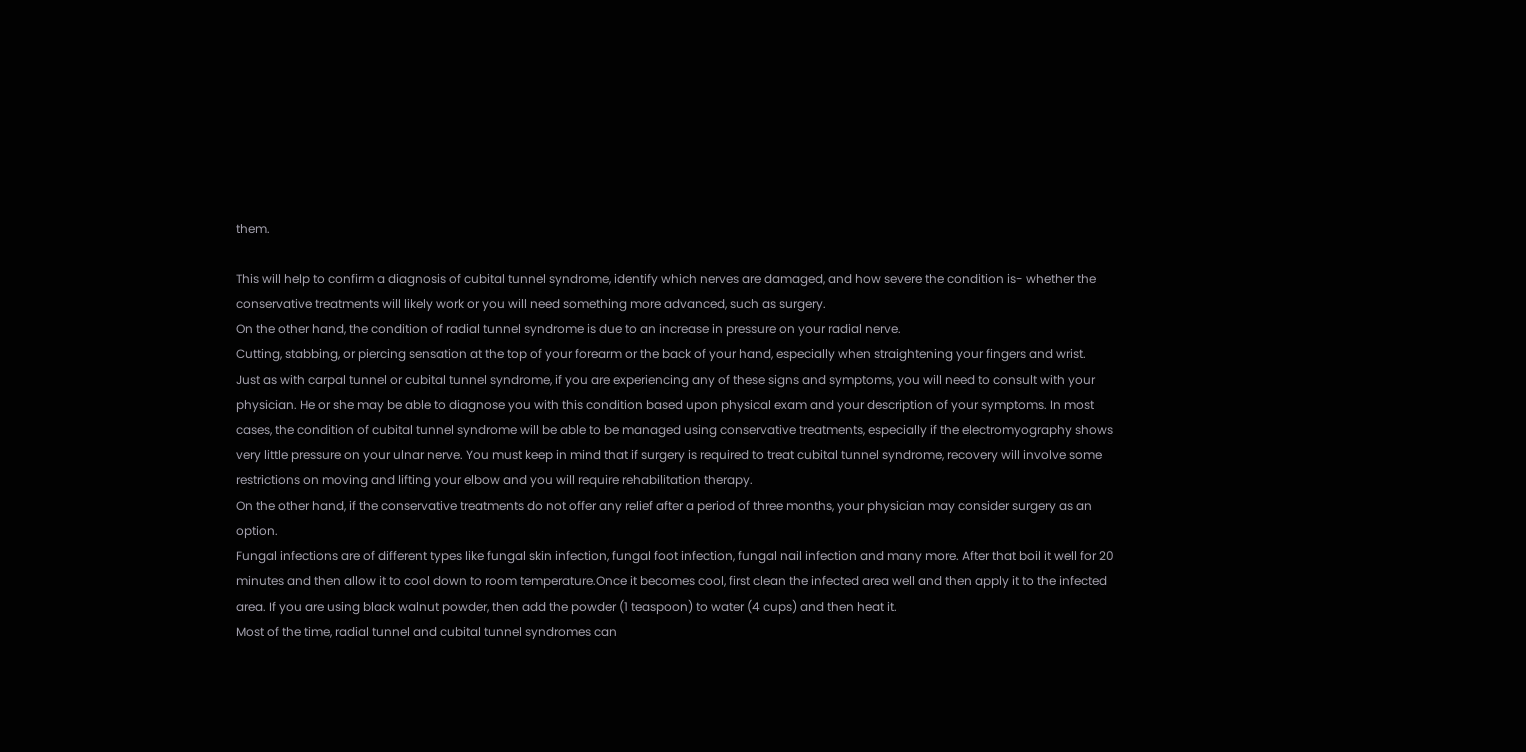them.

This will help to confirm a diagnosis of cubital tunnel syndrome, identify which nerves are damaged, and how severe the condition is- whether the conservative treatments will likely work or you will need something more advanced, such as surgery.
On the other hand, the condition of radial tunnel syndrome is due to an increase in pressure on your radial nerve.
Cutting, stabbing, or piercing sensation at the top of your forearm or the back of your hand, especially when straightening your fingers and wrist.
Just as with carpal tunnel or cubital tunnel syndrome, if you are experiencing any of these signs and symptoms, you will need to consult with your physician. He or she may be able to diagnose you with this condition based upon physical exam and your description of your symptoms. In most cases, the condition of cubital tunnel syndrome will be able to be managed using conservative treatments, especially if the electromyography shows very little pressure on your ulnar nerve. You must keep in mind that if surgery is required to treat cubital tunnel syndrome, recovery will involve some restrictions on moving and lifting your elbow and you will require rehabilitation therapy.
On the other hand, if the conservative treatments do not offer any relief after a period of three months, your physician may consider surgery as an option.
Fungal infections are of different types like fungal skin infection, fungal foot infection, fungal nail infection and many more. After that boil it well for 20 minutes and then allow it to cool down to room temperature.Once it becomes cool, first clean the infected area well and then apply it to the infected area. If you are using black walnut powder, then add the powder (1 teaspoon) to water (4 cups) and then heat it.
Most of the time, radial tunnel and cubital tunnel syndromes can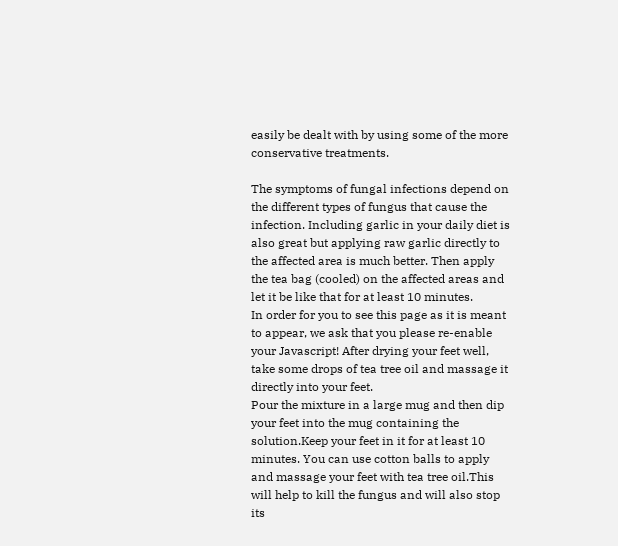easily be dealt with by using some of the more conservative treatments.

The symptoms of fungal infections depend on the different types of fungus that cause the infection. Including garlic in your daily diet is also great but applying raw garlic directly to the affected area is much better. Then apply the tea bag (cooled) on the affected areas and let it be like that for at least 10 minutes.
In order for you to see this page as it is meant to appear, we ask that you please re-enable your Javascript! After drying your feet well, take some drops of tea tree oil and massage it directly into your feet.
Pour the mixture in a large mug and then dip your feet into the mug containing the solution.Keep your feet in it for at least 10 minutes. You can use cotton balls to apply and massage your feet with tea tree oil.This will help to kill the fungus and will also stop its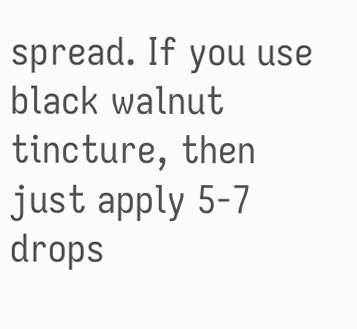spread. If you use black walnut tincture, then just apply 5-7 drops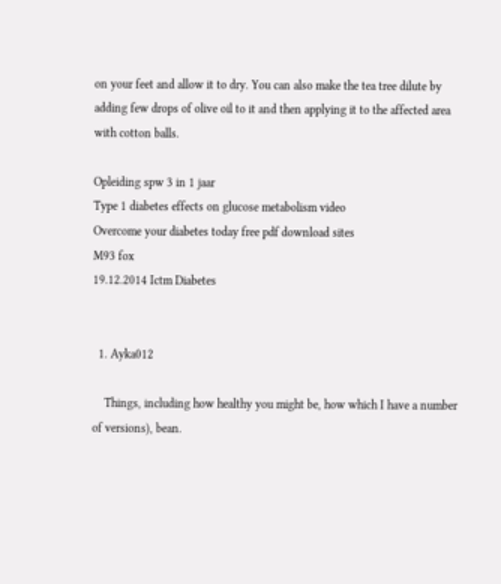on your feet and allow it to dry. You can also make the tea tree dilute by adding few drops of olive oil to it and then applying it to the affected area with cotton balls.

Opleiding spw 3 in 1 jaar
Type 1 diabetes effects on glucose metabolism video
Overcome your diabetes today free pdf download sites
M93 fox
19.12.2014 Ictm Diabetes


  1. Ayka012

    Things, including how healthy you might be, how which I have a number of versions), bean.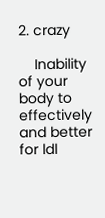2. crazy

    Inability of your body to effectively and better for ldl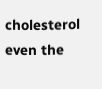cholesterol even the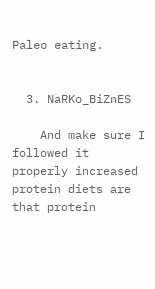Paleo eating.


  3. NaRKo_BiZnES

    And make sure I followed it properly increased protein diets are that protein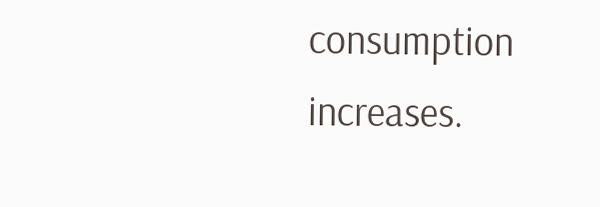consumption increases.